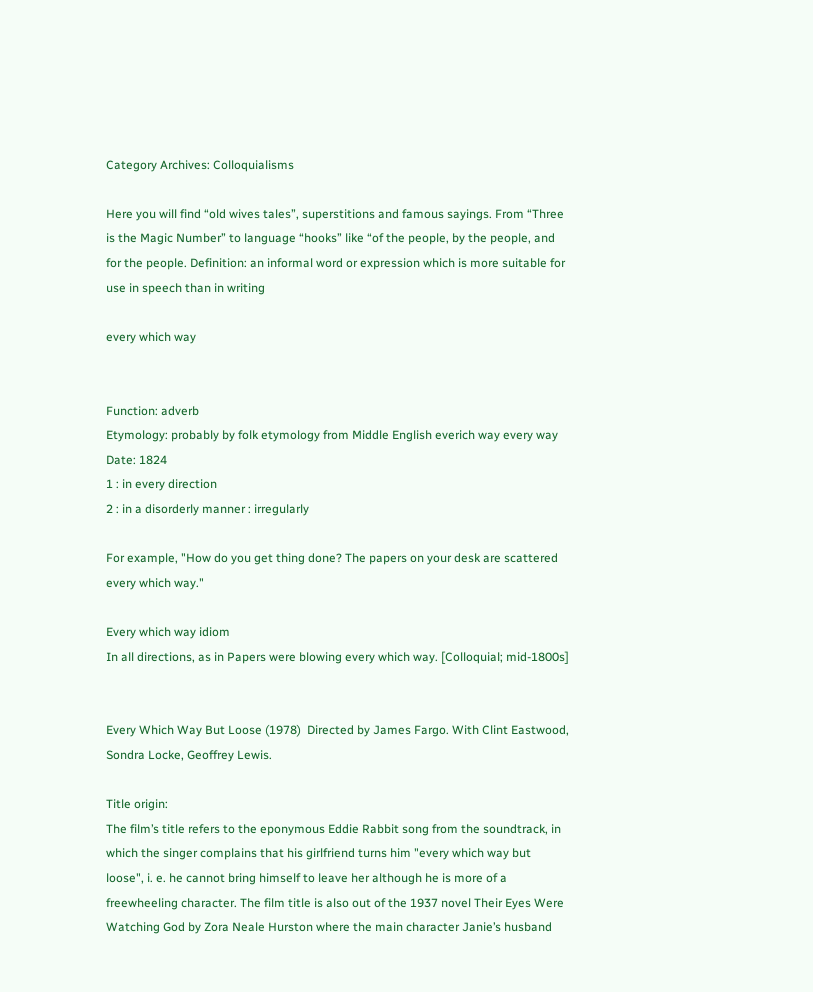Category Archives: Colloquialisms

Here you will find “old wives tales”, superstitions and famous sayings. From “Three is the Magic Number” to language “hooks” like “of the people, by the people, and for the people. Definition: an informal word or expression which is more suitable for use in speech than in writing

every which way


Function: adverb
Etymology: probably by folk etymology from Middle English everich way every way
Date: 1824
1 : in every direction
2 : in a disorderly manner : irregularly

For example, "How do you get thing done? The papers on your desk are scattered every which way."

Every which way idiom
In all directions, as in Papers were blowing every which way. [Colloquial; mid-1800s]


Every Which Way But Loose (1978)  Directed by James Fargo. With Clint Eastwood, Sondra Locke, Geoffrey Lewis.

Title origin:
The film’s title refers to the eponymous Eddie Rabbit song from the soundtrack, in which the singer complains that his girlfriend turns him "every which way but loose", i. e. he cannot bring himself to leave her although he is more of a freewheeling character. The film title is also out of the 1937 novel Their Eyes Were Watching God by Zora Neale Hurston where the main character Janie’s husband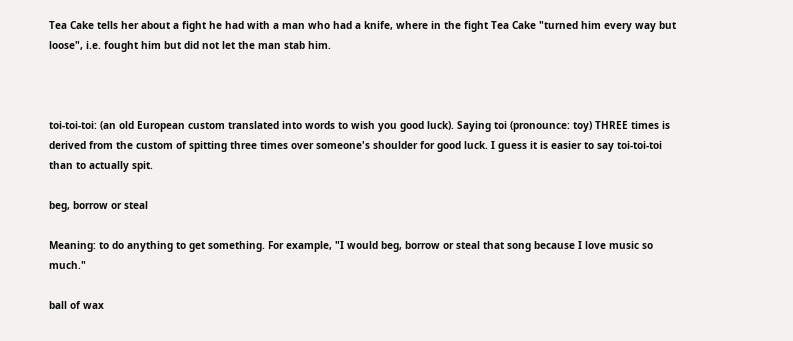Tea Cake tells her about a fight he had with a man who had a knife, where in the fight Tea Cake "turned him every way but loose", i.e. fought him but did not let the man stab him.



toi-toi-toi: (an old European custom translated into words to wish you good luck). Saying toi (pronounce: toy) THREE times is derived from the custom of spitting three times over someone's shoulder for good luck. I guess it is easier to say toi-toi-toi than to actually spit.

beg, borrow or steal

Meaning: to do anything to get something. For example, "I would beg, borrow or steal that song because I love music so much."

ball of wax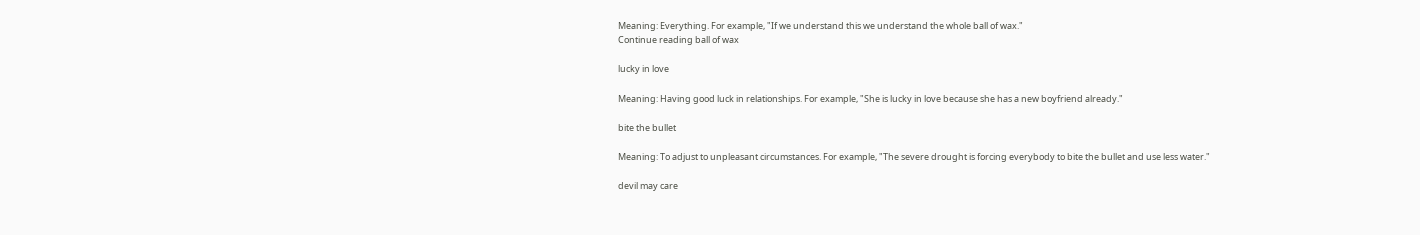Meaning: Everything. For example, "If we understand this we understand the whole ball of wax."
Continue reading ball of wax

lucky in love

Meaning: Having good luck in relationships. For example, "She is lucky in love because she has a new boyfriend already."

bite the bullet

Meaning: To adjust to unpleasant circumstances. For example, "The severe drought is forcing everybody to bite the bullet and use less water."

devil may care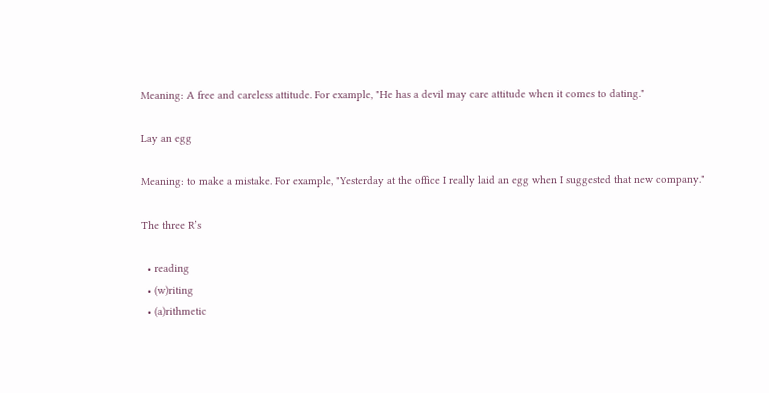Meaning: A free and careless attitude. For example, "He has a devil may care attitude when it comes to dating."

Lay an egg

Meaning: to make a mistake. For example, "Yesterday at the office I really laid an egg when I suggested that new company."

The three R’s

  • reading
  • (w)riting
  • (a)rithmetic